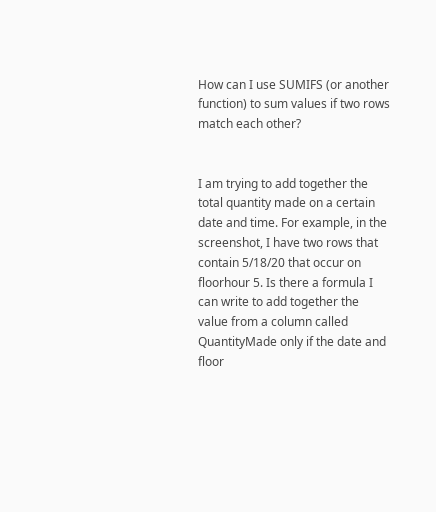How can I use SUMIFS (or another function) to sum values if two rows match each other?


I am trying to add together the total quantity made on a certain date and time. For example, in the screenshot, I have two rows that contain 5/18/20 that occur on floorhour 5. Is there a formula I can write to add together the value from a column called QuantityMade only if the date and floor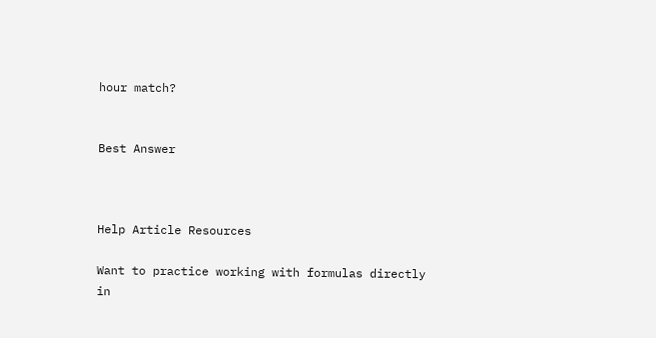hour match?


Best Answer



Help Article Resources

Want to practice working with formulas directly in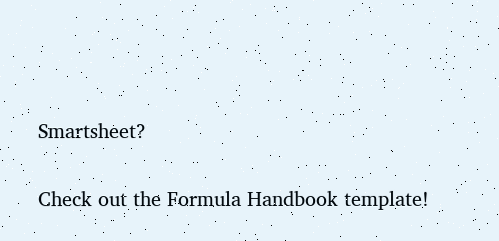Smartsheet?

Check out the Formula Handbook template!